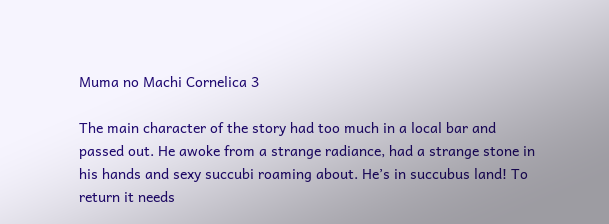Muma no Machi Cornelica 3

The main character of the story had too much in a local bar and passed out. He awoke from a strange radiance, had a strange stone in his hands and sexy succubi roaming about. He’s in succubus land! To return it needs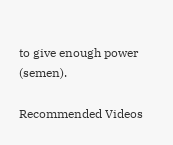to give enough power (semen).

Recommended Videos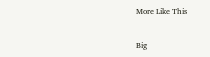More Like This


Big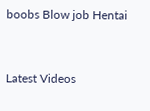boobs Blow job Hentai


Latest Videos